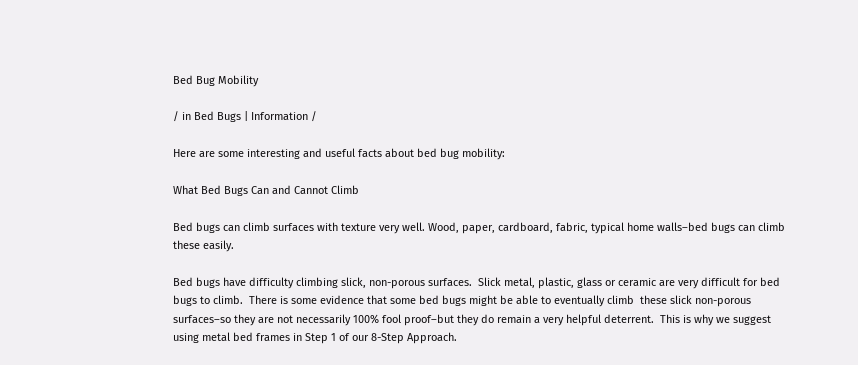Bed Bug Mobility

/ in Bed Bugs | Information /

Here are some interesting and useful facts about bed bug mobility:

What Bed Bugs Can and Cannot Climb

Bed bugs can climb surfaces with texture very well. Wood, paper, cardboard, fabric, typical home walls–bed bugs can climb these easily.

Bed bugs have difficulty climbing slick, non-porous surfaces.  Slick metal, plastic, glass or ceramic are very difficult for bed bugs to climb.  There is some evidence that some bed bugs might be able to eventually climb  these slick non-porous surfaces–so they are not necessarily 100% fool proof–but they do remain a very helpful deterrent.  This is why we suggest using metal bed frames in Step 1 of our 8-Step Approach.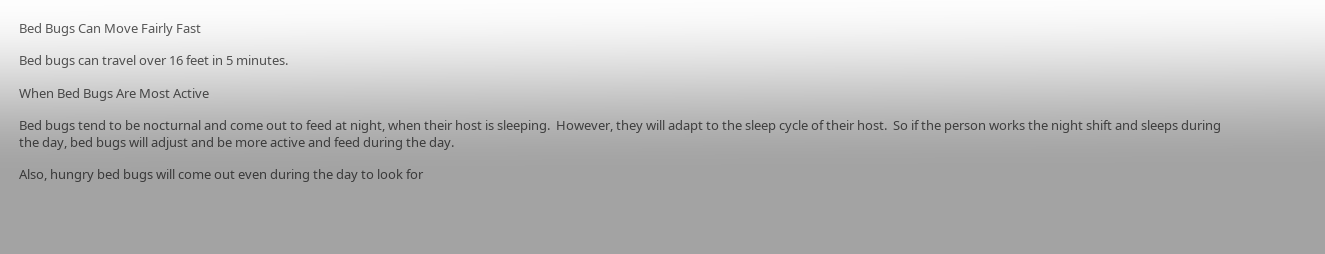Bed Bugs Can Move Fairly Fast

Bed bugs can travel over 16 feet in 5 minutes.

When Bed Bugs Are Most Active

Bed bugs tend to be nocturnal and come out to feed at night, when their host is sleeping.  However, they will adapt to the sleep cycle of their host.  So if the person works the night shift and sleeps during the day, bed bugs will adjust and be more active and feed during the day.

Also, hungry bed bugs will come out even during the day to look for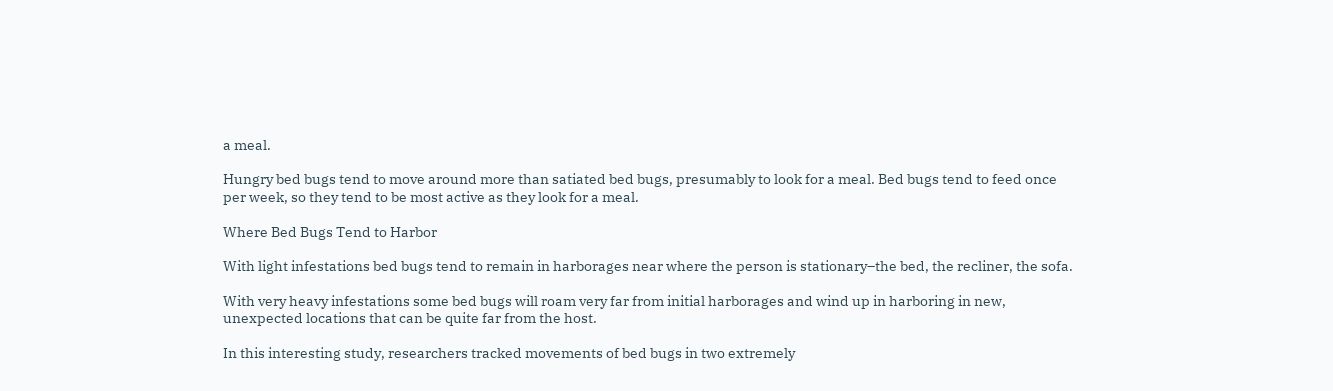a meal.

Hungry bed bugs tend to move around more than satiated bed bugs, presumably to look for a meal. Bed bugs tend to feed once per week, so they tend to be most active as they look for a meal.

Where Bed Bugs Tend to Harbor

With light infestations bed bugs tend to remain in harborages near where the person is stationary–the bed, the recliner, the sofa.

With very heavy infestations some bed bugs will roam very far from initial harborages and wind up in harboring in new, unexpected locations that can be quite far from the host.

In this interesting study, researchers tracked movements of bed bugs in two extremely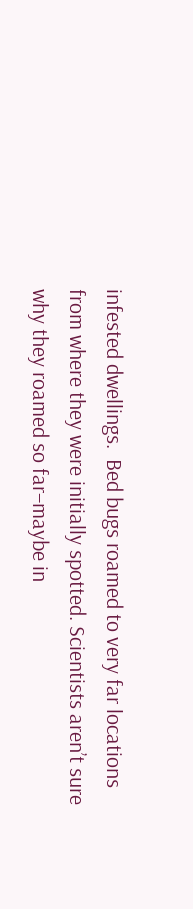infested dwellings.  Bed bugs roamed to very far locations from where they were initially spotted. Scientists aren’t sure why they roamed so far–maybe in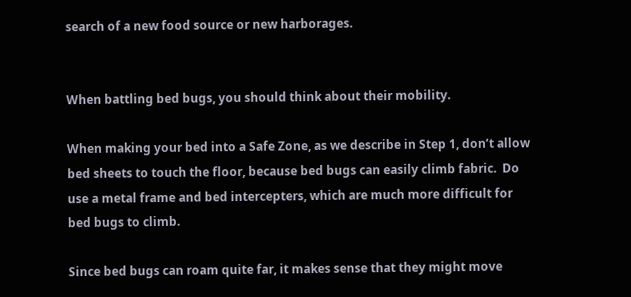search of a new food source or new harborages.


When battling bed bugs, you should think about their mobility.

When making your bed into a Safe Zone, as we describe in Step 1, don’t allow bed sheets to touch the floor, because bed bugs can easily climb fabric.  Do use a metal frame and bed intercepters, which are much more difficult for bed bugs to climb.

Since bed bugs can roam quite far, it makes sense that they might move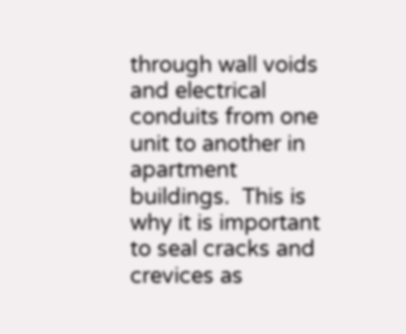through wall voids and electrical conduits from one unit to another in apartment buildings.  This is why it is important to seal cracks and crevices as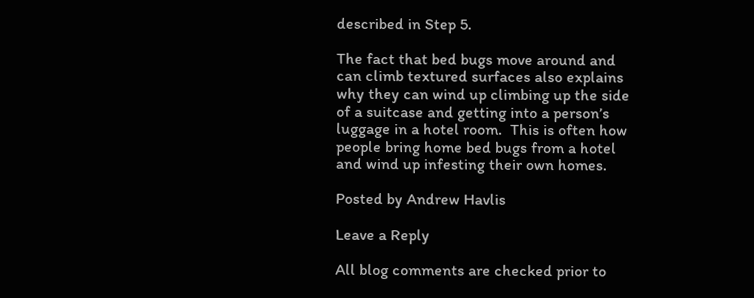described in Step 5.

The fact that bed bugs move around and can climb textured surfaces also explains why they can wind up climbing up the side of a suitcase and getting into a person’s luggage in a hotel room.  This is often how people bring home bed bugs from a hotel and wind up infesting their own homes.

Posted by Andrew Havlis

Leave a Reply

All blog comments are checked prior to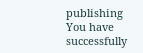publishing
You have successfully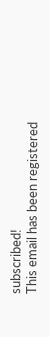subscribed!
This email has been registered